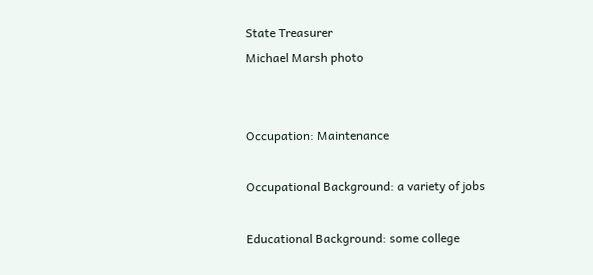State Treasurer
Michael Marsh photo


Occupation: Maintenance

Occupational Background: a variety of jobs

Educational Background: some college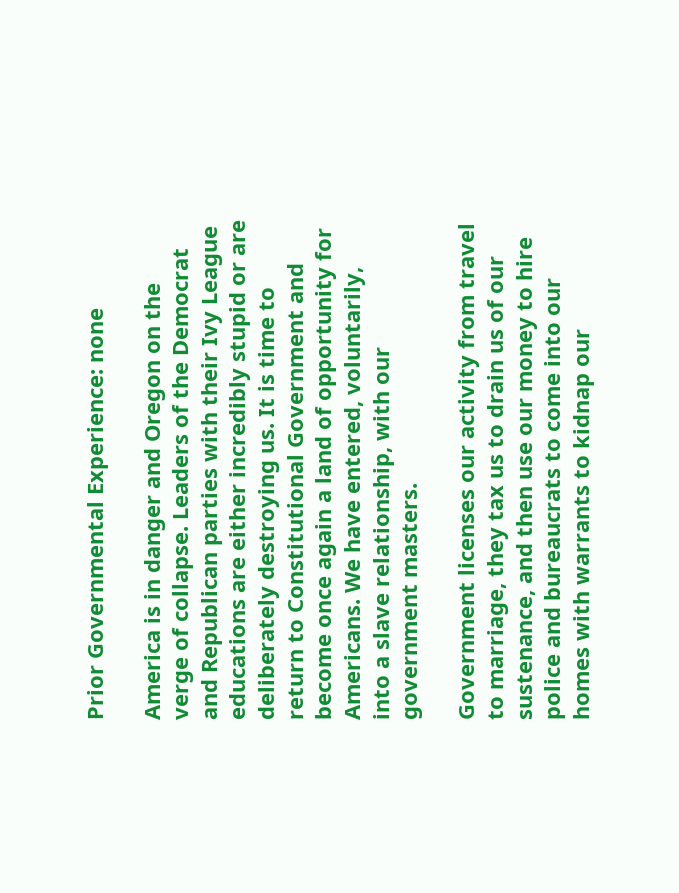Prior Governmental Experience: none

America is in danger and Oregon on the verge of collapse. Leaders of the Democrat and Republican parties with their Ivy League educations are either incredibly stupid or are deliberately destroying us. It is time to return to Constitutional Government and become once again a land of opportunity for Americans. We have entered, voluntarily, into a slave relationship, with our government masters.

Government licenses our activity from travel to marriage, they tax us to drain us of our sustenance, and then use our money to hire police and bureaucrats to come into our homes with warrants to kidnap our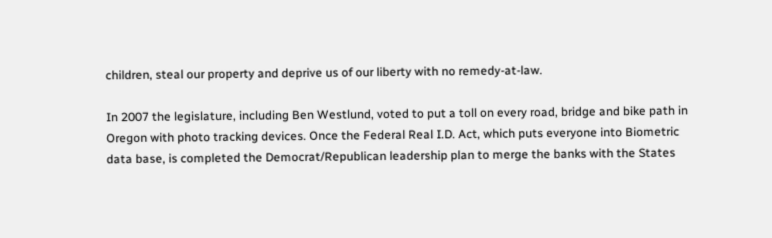children, steal our property and deprive us of our liberty with no remedy-at-law.

In 2007 the legislature, including Ben Westlund, voted to put a toll on every road, bridge and bike path in Oregon with photo tracking devices. Once the Federal Real I.D. Act, which puts everyone into Biometric data base, is completed the Democrat/Republican leadership plan to merge the banks with the States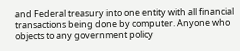and Federal treasury into one entity with all financial transactions being done by computer. Anyone who objects to any government policy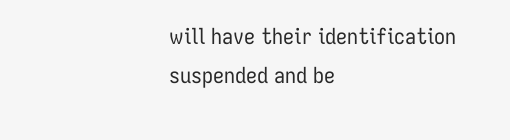will have their identification suspended and be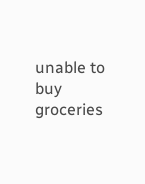unable to buy groceries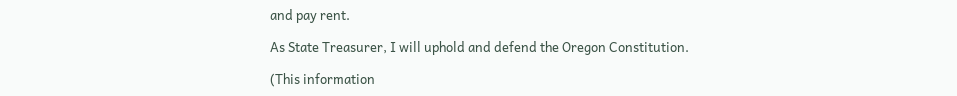and pay rent.

As State Treasurer, I will uphold and defend the Oregon Constitution.

(This information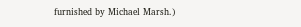furnished by Michael Marsh.)